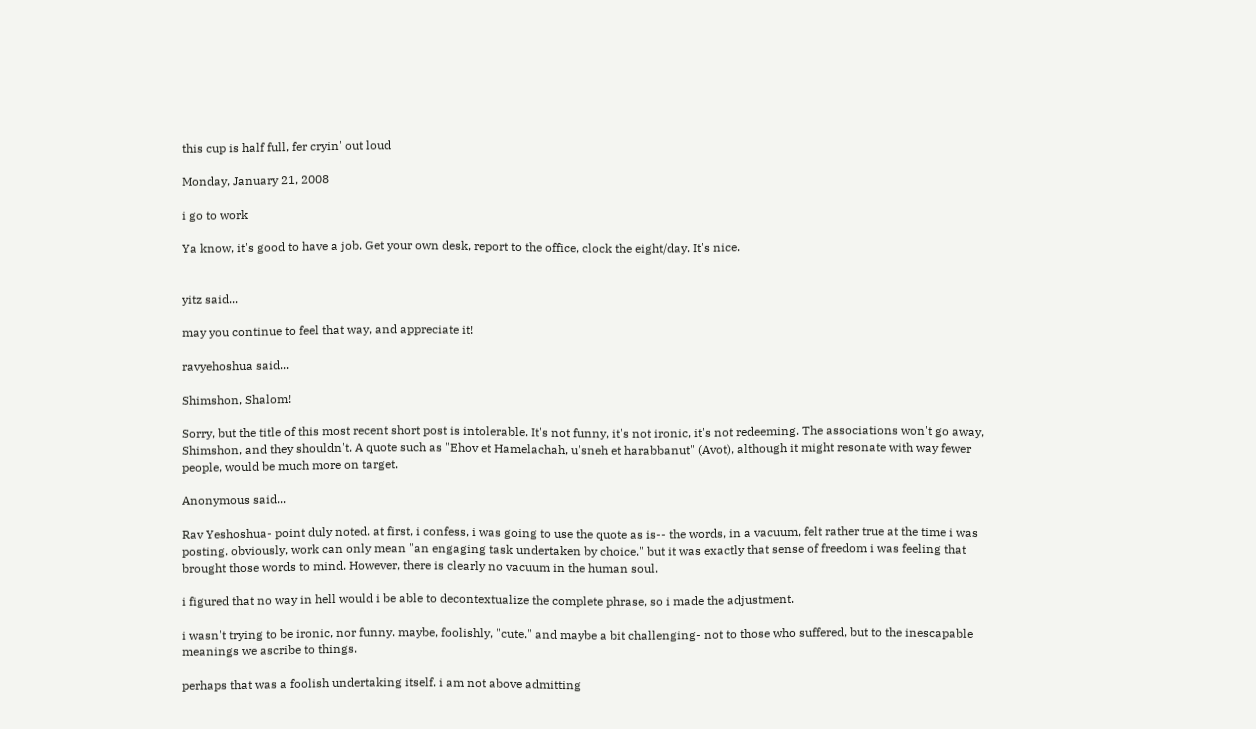this cup is half full, fer cryin' out loud

Monday, January 21, 2008

i go to work

Ya know, it's good to have a job. Get your own desk, report to the office, clock the eight/day. It's nice.


yitz said...

may you continue to feel that way, and appreciate it!

ravyehoshua said...

Shimshon, Shalom!

Sorry, but the title of this most recent short post is intolerable. It's not funny, it's not ironic, it's not redeeming. The associations won't go away, Shimshon, and they shouldn't. A quote such as "Ehov et Hamelachah, u'sneh et harabbanut" (Avot), although it might resonate with way fewer people, would be much more on target.

Anonymous said...

Rav Yeshoshua- point duly noted. at first, i confess, i was going to use the quote as is-- the words, in a vacuum, felt rather true at the time i was posting. obviously, work can only mean "an engaging task undertaken by choice." but it was exactly that sense of freedom i was feeling that brought those words to mind. However, there is clearly no vacuum in the human soul.

i figured that no way in hell would i be able to decontextualize the complete phrase, so i made the adjustment.

i wasn't trying to be ironic, nor funny. maybe, foolishly, "cute." and maybe a bit challenging- not to those who suffered, but to the inescapable meanings we ascribe to things.

perhaps that was a foolish undertaking itself. i am not above admitting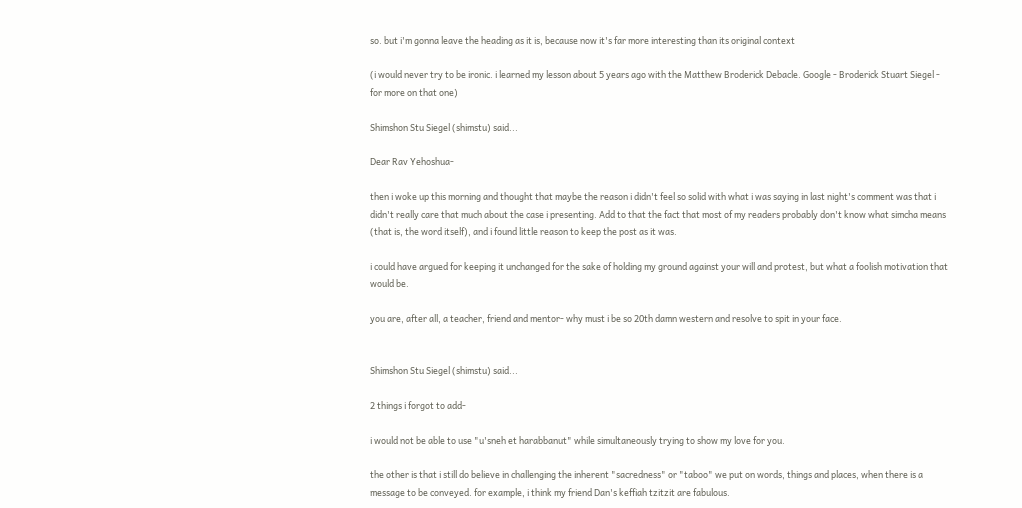so. but i'm gonna leave the heading as it is, because now it's far more interesting than its original context

(i would never try to be ironic. i learned my lesson about 5 years ago with the Matthew Broderick Debacle. Google - Broderick Stuart Siegel - for more on that one)

Shimshon Stu Siegel (shimstu) said...

Dear Rav Yehoshua-

then i woke up this morning and thought that maybe the reason i didn't feel so solid with what i was saying in last night's comment was that i didn't really care that much about the case i presenting. Add to that the fact that most of my readers probably don't know what simcha means (that is, the word itself), and i found little reason to keep the post as it was.

i could have argued for keeping it unchanged for the sake of holding my ground against your will and protest, but what a foolish motivation that would be.

you are, after all, a teacher, friend and mentor- why must i be so 20th damn western and resolve to spit in your face.


Shimshon Stu Siegel (shimstu) said...

2 things i forgot to add-

i would not be able to use "u'sneh et harabbanut" while simultaneously trying to show my love for you.

the other is that i still do believe in challenging the inherent "sacredness" or "taboo" we put on words, things and places, when there is a message to be conveyed. for example, i think my friend Dan's keffiah tzitzit are fabulous.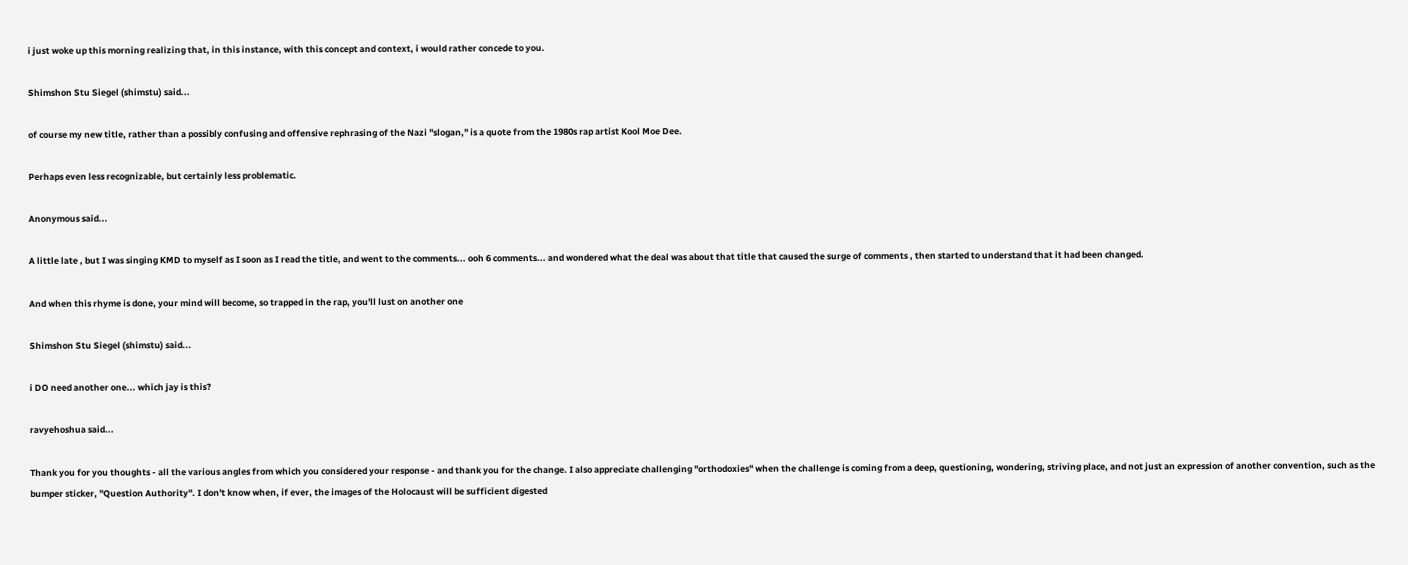i just woke up this morning realizing that, in this instance, with this concept and context, i would rather concede to you.

Shimshon Stu Siegel (shimstu) said...

of course my new title, rather than a possibly confusing and offensive rephrasing of the Nazi "slogan," is a quote from the 1980s rap artist Kool Moe Dee.

Perhaps even less recognizable, but certainly less problematic.

Anonymous said...

A little late , but I was singing KMD to myself as I soon as I read the title, and went to the comments... ooh 6 comments... and wondered what the deal was about that title that caused the surge of comments , then started to understand that it had been changed.

And when this rhyme is done, your mind will become, so trapped in the rap, you'll lust on another one

Shimshon Stu Siegel (shimstu) said...

i DO need another one... which jay is this?

ravyehoshua said...

Thank you for you thoughts - all the various angles from which you considered your response - and thank you for the change. I also appreciate challenging "orthodoxies" when the challenge is coming from a deep, questioning, wondering, striving place, and not just an expression of another convention, such as the bumper sticker, "Question Authority". I don't know when, if ever, the images of the Holocaust will be sufficient digested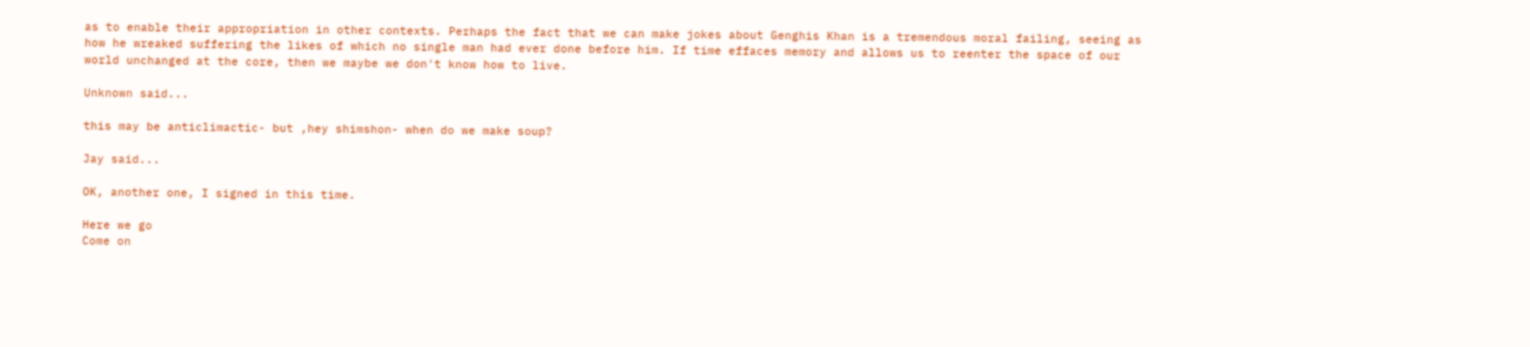as to enable their appropriation in other contexts. Perhaps the fact that we can make jokes about Genghis Khan is a tremendous moral failing, seeing as how he wreaked suffering the likes of which no single man had ever done before him. If time effaces memory and allows us to reenter the space of our world unchanged at the core, then we maybe we don't know how to live.

Unknown said...

this may be anticlimactic- but ,hey shimshon- when do we make soup?

Jay said...

OK, another one, I signed in this time.

Here we go
Come on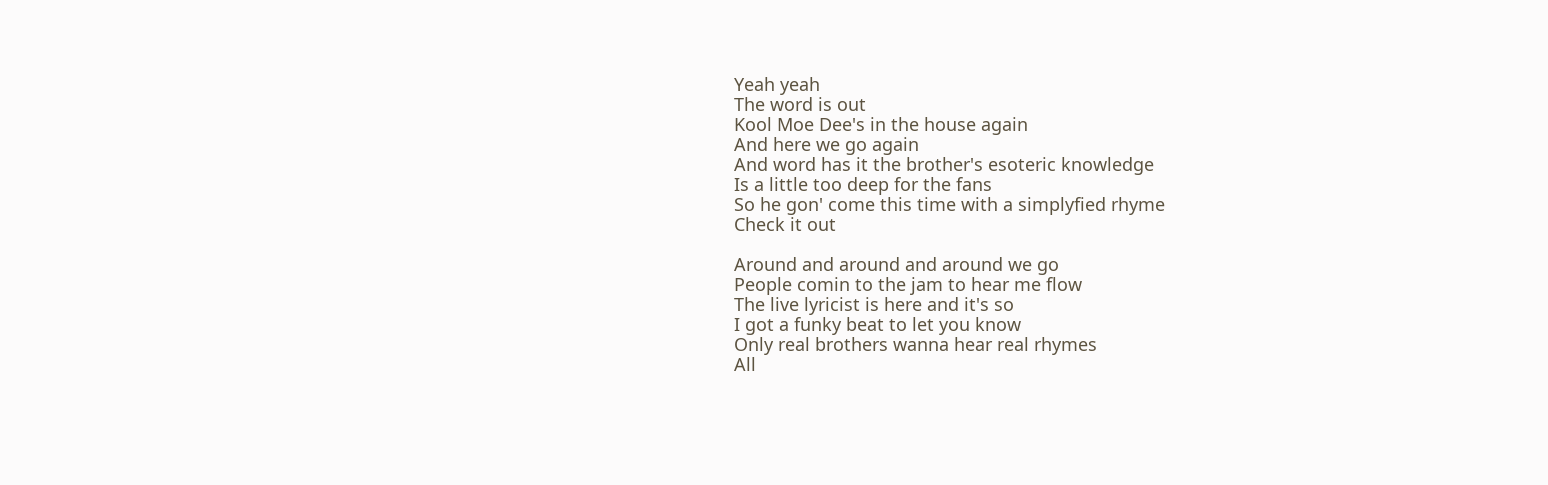Yeah yeah
The word is out
Kool Moe Dee's in the house again
And here we go again
And word has it the brother's esoteric knowledge
Is a little too deep for the fans
So he gon' come this time with a simplyfied rhyme
Check it out

Around and around and around we go
People comin to the jam to hear me flow
The live lyricist is here and it's so
I got a funky beat to let you know
Only real brothers wanna hear real rhymes
All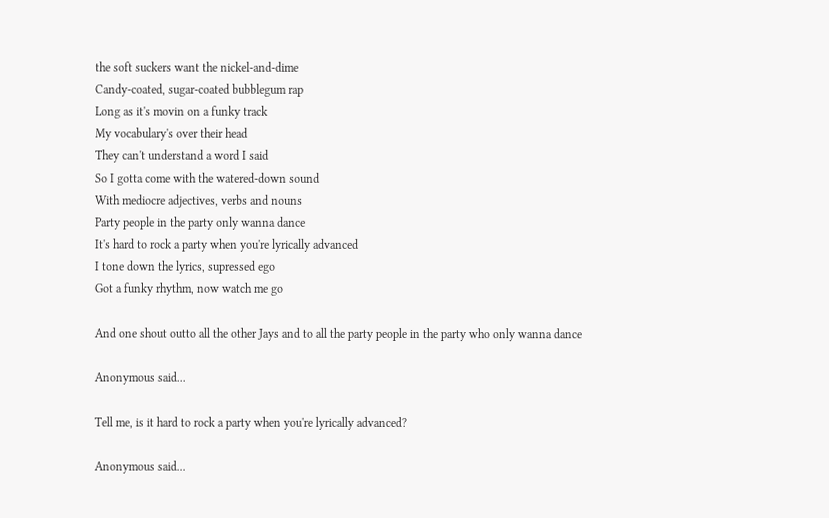the soft suckers want the nickel-and-dime
Candy-coated, sugar-coated bubblegum rap
Long as it's movin on a funky track
My vocabulary's over their head
They can't understand a word I said
So I gotta come with the watered-down sound
With mediocre adjectives, verbs and nouns
Party people in the party only wanna dance
It's hard to rock a party when you're lyrically advanced
I tone down the lyrics, supressed ego
Got a funky rhythm, now watch me go

And one shout outto all the other Jays and to all the party people in the party who only wanna dance

Anonymous said...

Tell me, is it hard to rock a party when you're lyrically advanced?

Anonymous said...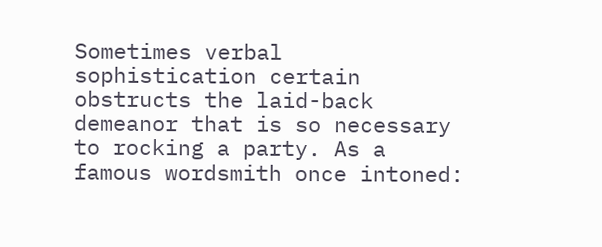Sometimes verbal sophistication certain obstructs the laid-back demeanor that is so necessary to rocking a party. As a famous wordsmith once intoned: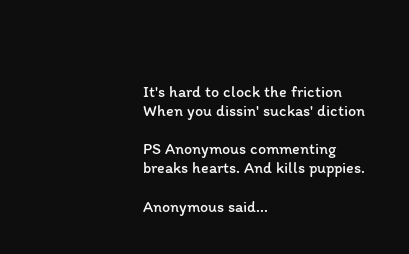It's hard to clock the friction
When you dissin' suckas' diction

PS Anonymous commenting breaks hearts. And kills puppies.

Anonymous said...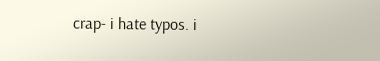crap- i hate typos. i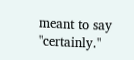meant to say "certainly."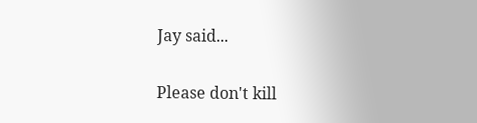Jay said...

Please don't kill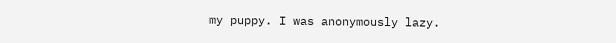my puppy. I was anonymously lazy.